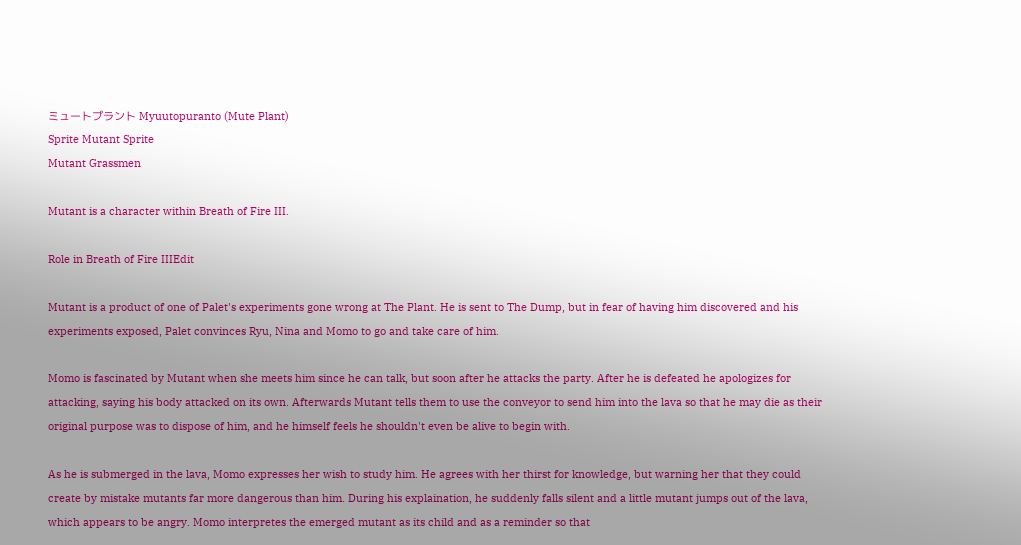ミュートプラント Myuutopuranto (Mute Plant)
Sprite Mutant Sprite
Mutant Grassmen

Mutant is a character within Breath of Fire III.

Role in Breath of Fire IIIEdit

Mutant is a product of one of Palet's experiments gone wrong at The Plant. He is sent to The Dump, but in fear of having him discovered and his experiments exposed, Palet convinces Ryu, Nina and Momo to go and take care of him.

Momo is fascinated by Mutant when she meets him since he can talk, but soon after he attacks the party. After he is defeated he apologizes for attacking, saying his body attacked on its own. Afterwards Mutant tells them to use the conveyor to send him into the lava so that he may die as their original purpose was to dispose of him, and he himself feels he shouldn't even be alive to begin with.

As he is submerged in the lava, Momo expresses her wish to study him. He agrees with her thirst for knowledge, but warning her that they could create by mistake mutants far more dangerous than him. During his explaination, he suddenly falls silent and a little mutant jumps out of the lava, which appears to be angry. Momo interpretes the emerged mutant as its child and as a reminder so that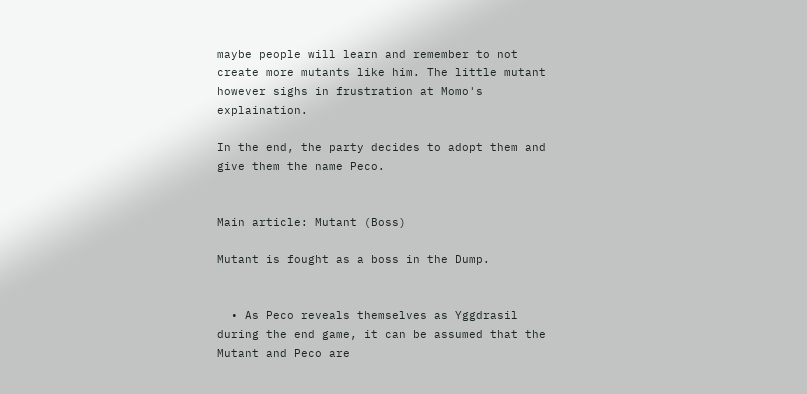maybe people will learn and remember to not create more mutants like him. The little mutant however sighs in frustration at Momo's explaination.

In the end, the party decides to adopt them and give them the name Peco.


Main article: Mutant (Boss)

Mutant is fought as a boss in the Dump.


  • As Peco reveals themselves as Yggdrasil during the end game, it can be assumed that the Mutant and Peco are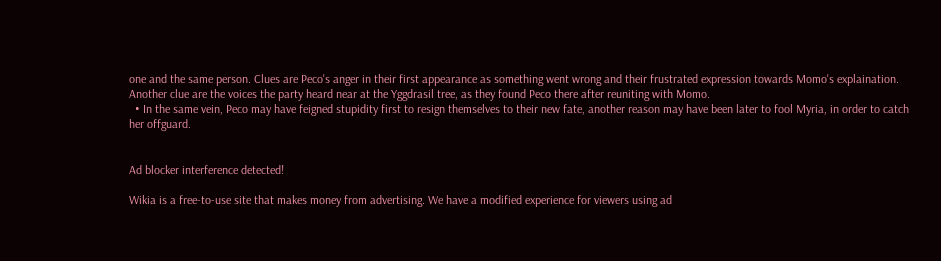one and the same person. Clues are Peco's anger in their first appearance as something went wrong and their frustrated expression towards Momo's explaination. Another clue are the voices the party heard near at the Yggdrasil tree, as they found Peco there after reuniting with Momo.
  • In the same vein, Peco may have feigned stupidity first to resign themselves to their new fate, another reason may have been later to fool Myria, in order to catch her offguard.


Ad blocker interference detected!

Wikia is a free-to-use site that makes money from advertising. We have a modified experience for viewers using ad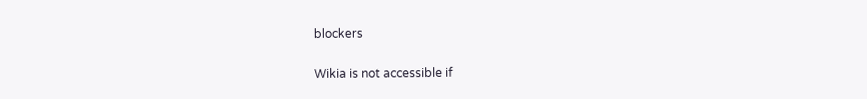blockers

Wikia is not accessible if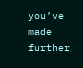you’ve made further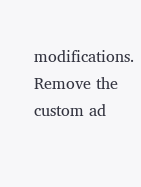modifications. Remove the custom ad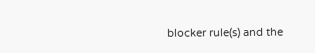blocker rule(s) and the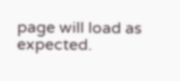page will load as expected.